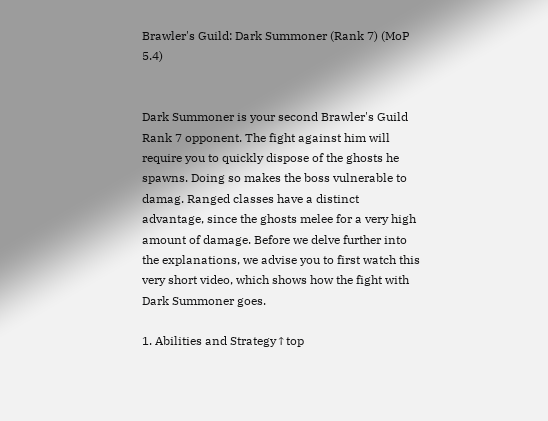Brawler's Guild: Dark Summoner (Rank 7) (MoP 5.4)


Dark Summoner is your second Brawler's Guild Rank 7 opponent. The fight against him will require you to quickly dispose of the ghosts he spawns. Doing so makes the boss vulnerable to damag. Ranged classes have a distinct advantage, since the ghosts melee for a very high amount of damage. Before we delve further into the explanations, we advise you to first watch this very short video, which shows how the fight with Dark Summoner goes.

1. Abilities and Strategy↑top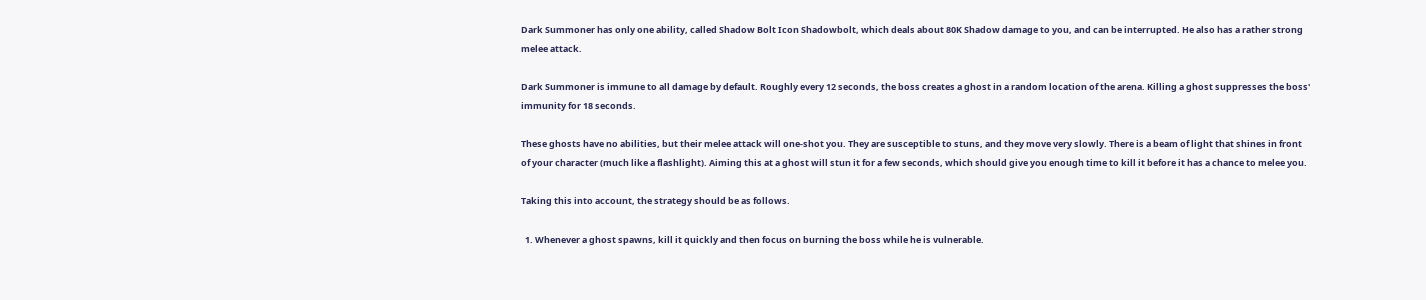Dark Summoner has only one ability, called Shadow Bolt Icon Shadowbolt, which deals about 80K Shadow damage to you, and can be interrupted. He also has a rather strong melee attack.

Dark Summoner is immune to all damage by default. Roughly every 12 seconds, the boss creates a ghost in a random location of the arena. Killing a ghost suppresses the boss' immunity for 18 seconds.

These ghosts have no abilities, but their melee attack will one-shot you. They are susceptible to stuns, and they move very slowly. There is a beam of light that shines in front of your character (much like a flashlight). Aiming this at a ghost will stun it for a few seconds, which should give you enough time to kill it before it has a chance to melee you.

Taking this into account, the strategy should be as follows.

  1. Whenever a ghost spawns, kill it quickly and then focus on burning the boss while he is vulnerable.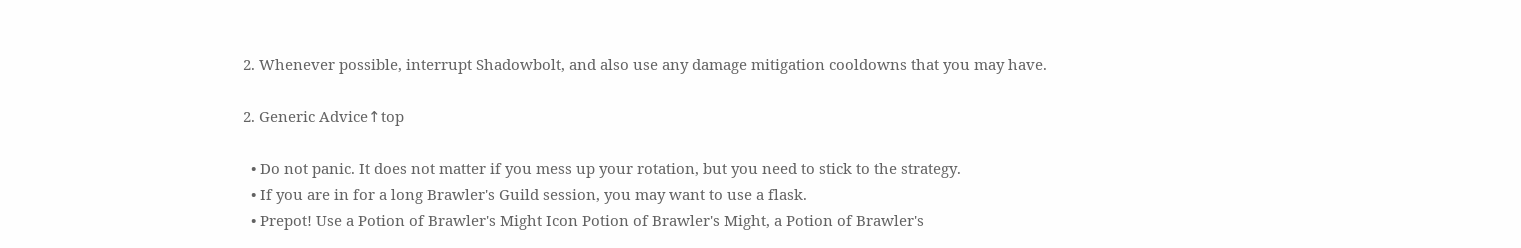2. Whenever possible, interrupt Shadowbolt, and also use any damage mitigation cooldowns that you may have.

2. Generic Advice↑top

  • Do not panic. It does not matter if you mess up your rotation, but you need to stick to the strategy.
  • If you are in for a long Brawler's Guild session, you may want to use a flask.
  • Prepot! Use a Potion of Brawler's Might Icon Potion of Brawler's Might, a Potion of Brawler's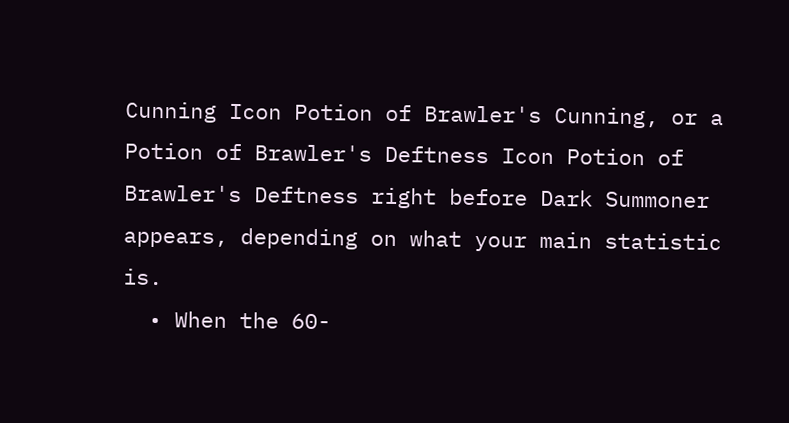Cunning Icon Potion of Brawler's Cunning, or a Potion of Brawler's Deftness Icon Potion of Brawler's Deftness right before Dark Summoner appears, depending on what your main statistic is.
  • When the 60-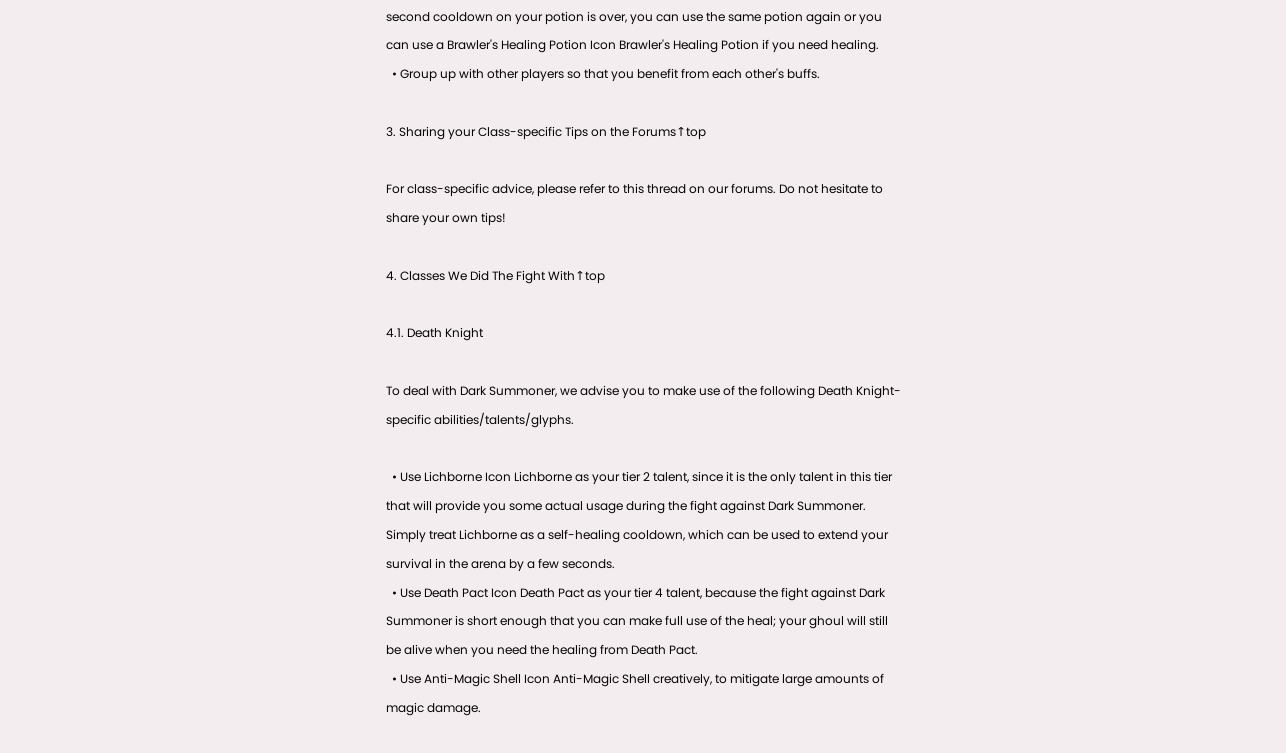second cooldown on your potion is over, you can use the same potion again or you can use a Brawler's Healing Potion Icon Brawler's Healing Potion if you need healing.
  • Group up with other players so that you benefit from each other's buffs.

3. Sharing your Class-specific Tips on the Forums↑top

For class-specific advice, please refer to this thread on our forums. Do not hesitate to share your own tips!

4. Classes We Did The Fight With↑top

4.1. Death Knight

To deal with Dark Summoner, we advise you to make use of the following Death Knight-specific abilities/talents/glyphs.

  • Use Lichborne Icon Lichborne as your tier 2 talent, since it is the only talent in this tier that will provide you some actual usage during the fight against Dark Summoner. Simply treat Lichborne as a self-healing cooldown, which can be used to extend your survival in the arena by a few seconds.
  • Use Death Pact Icon Death Pact as your tier 4 talent, because the fight against Dark Summoner is short enough that you can make full use of the heal; your ghoul will still be alive when you need the healing from Death Pact.
  • Use Anti-Magic Shell Icon Anti-Magic Shell creatively, to mitigate large amounts of magic damage.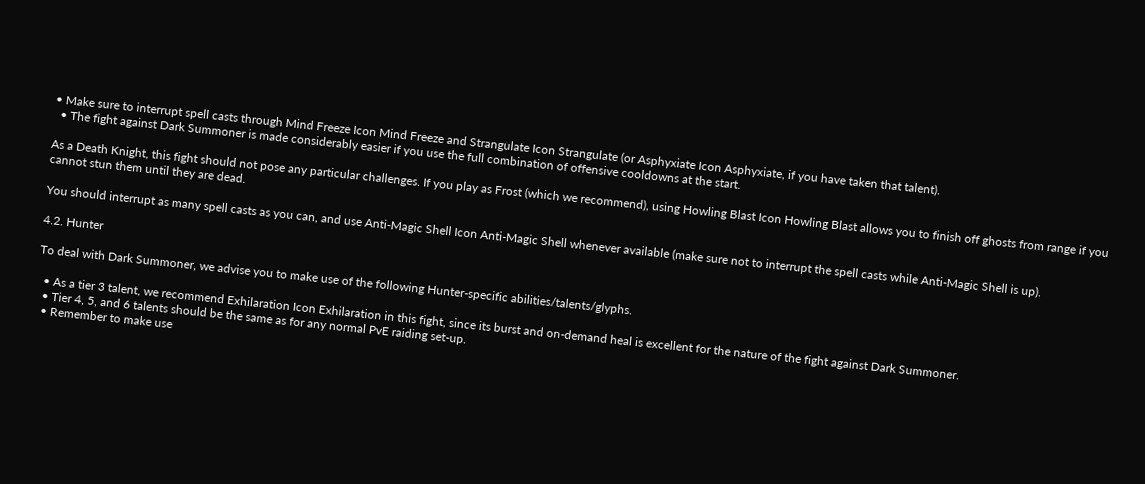• Make sure to interrupt spell casts through Mind Freeze Icon Mind Freeze and Strangulate Icon Strangulate (or Asphyxiate Icon Asphyxiate, if you have taken that talent).
  • The fight against Dark Summoner is made considerably easier if you use the full combination of offensive cooldowns at the start.

As a Death Knight, this fight should not pose any particular challenges. If you play as Frost (which we recommend), using Howling Blast Icon Howling Blast allows you to finish off ghosts from range if you cannot stun them until they are dead.

You should interrupt as many spell casts as you can, and use Anti-Magic Shell Icon Anti-Magic Shell whenever available (make sure not to interrupt the spell casts while Anti-Magic Shell is up).

4.2. Hunter

To deal with Dark Summoner, we advise you to make use of the following Hunter-specific abilities/talents/glyphs.

  • As a tier 3 talent, we recommend Exhilaration Icon Exhilaration in this fight, since its burst and on-demand heal is excellent for the nature of the fight against Dark Summoner.
  • Tier 4, 5, and 6 talents should be the same as for any normal PvE raiding set-up.
  • Remember to make use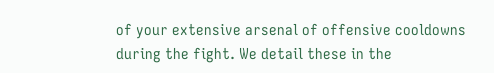of your extensive arsenal of offensive cooldowns during the fight. We detail these in the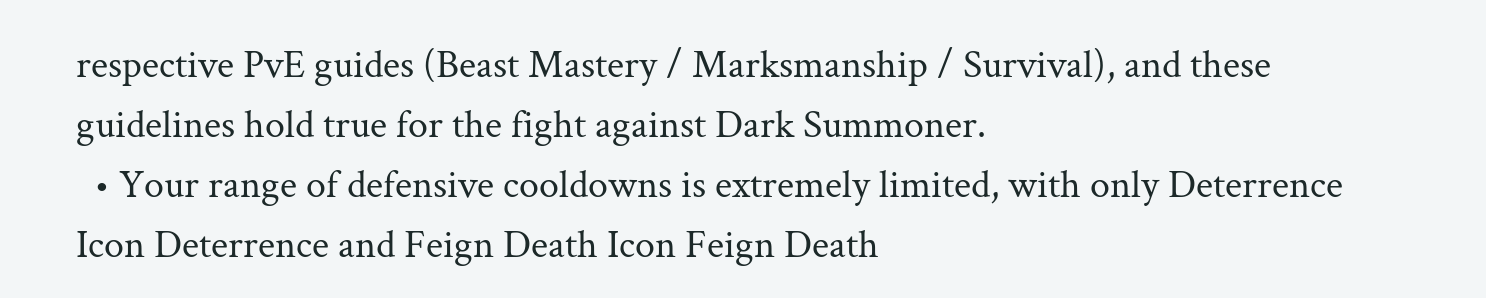respective PvE guides (Beast Mastery / Marksmanship / Survival), and these guidelines hold true for the fight against Dark Summoner.
  • Your range of defensive cooldowns is extremely limited, with only Deterrence Icon Deterrence and Feign Death Icon Feign Death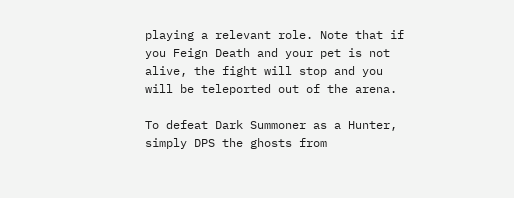playing a relevant role. Note that if you Feign Death and your pet is not alive, the fight will stop and you will be teleported out of the arena.

To defeat Dark Summoner as a Hunter, simply DPS the ghosts from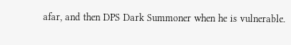afar, and then DPS Dark Summoner when he is vulnerable.